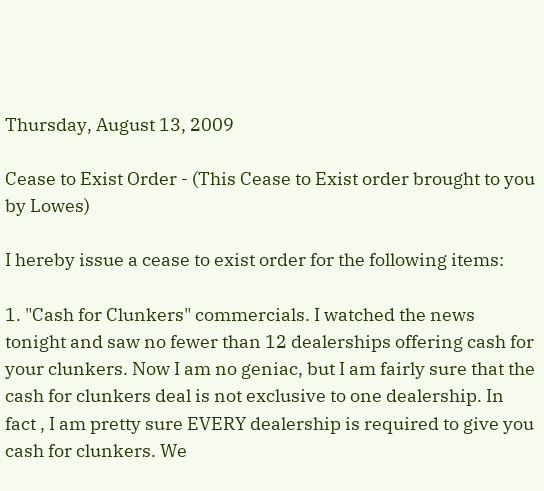Thursday, August 13, 2009

Cease to Exist Order - (This Cease to Exist order brought to you by Lowes)

I hereby issue a cease to exist order for the following items:

1. "Cash for Clunkers" commercials. I watched the news tonight and saw no fewer than 12 dealerships offering cash for your clunkers. Now I am no geniac, but I am fairly sure that the cash for clunkers deal is not exclusive to one dealership. In fact , I am pretty sure EVERY dealership is required to give you cash for clunkers. We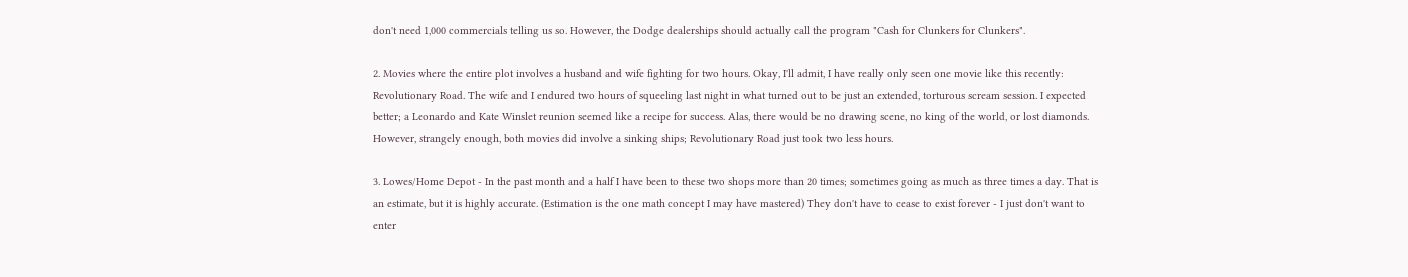don't need 1,000 commercials telling us so. However, the Dodge dealerships should actually call the program "Cash for Clunkers for Clunkers".

2. Movies where the entire plot involves a husband and wife fighting for two hours. Okay, I'll admit, I have really only seen one movie like this recently: Revolutionary Road. The wife and I endured two hours of squeeling last night in what turned out to be just an extended, torturous scream session. I expected better; a Leonardo and Kate Winslet reunion seemed like a recipe for success. Alas, there would be no drawing scene, no king of the world, or lost diamonds. However, strangely enough, both movies did involve a sinking ships; Revolutionary Road just took two less hours.

3. Lowes/Home Depot - In the past month and a half I have been to these two shops more than 20 times; sometimes going as much as three times a day. That is an estimate, but it is highly accurate. (Estimation is the one math concept I may have mastered) They don't have to cease to exist forever - I just don't want to enter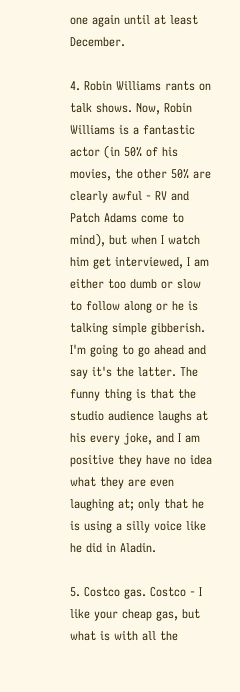one again until at least December.

4. Robin Williams rants on talk shows. Now, Robin Williams is a fantastic actor (in 50% of his movies, the other 50% are clearly awful - RV and Patch Adams come to mind), but when I watch him get interviewed, I am either too dumb or slow to follow along or he is talking simple gibberish. I'm going to go ahead and say it's the latter. The funny thing is that the studio audience laughs at his every joke, and I am positive they have no idea what they are even laughing at; only that he is using a silly voice like he did in Aladin.

5. Costco gas. Costco - I like your cheap gas, but what is with all the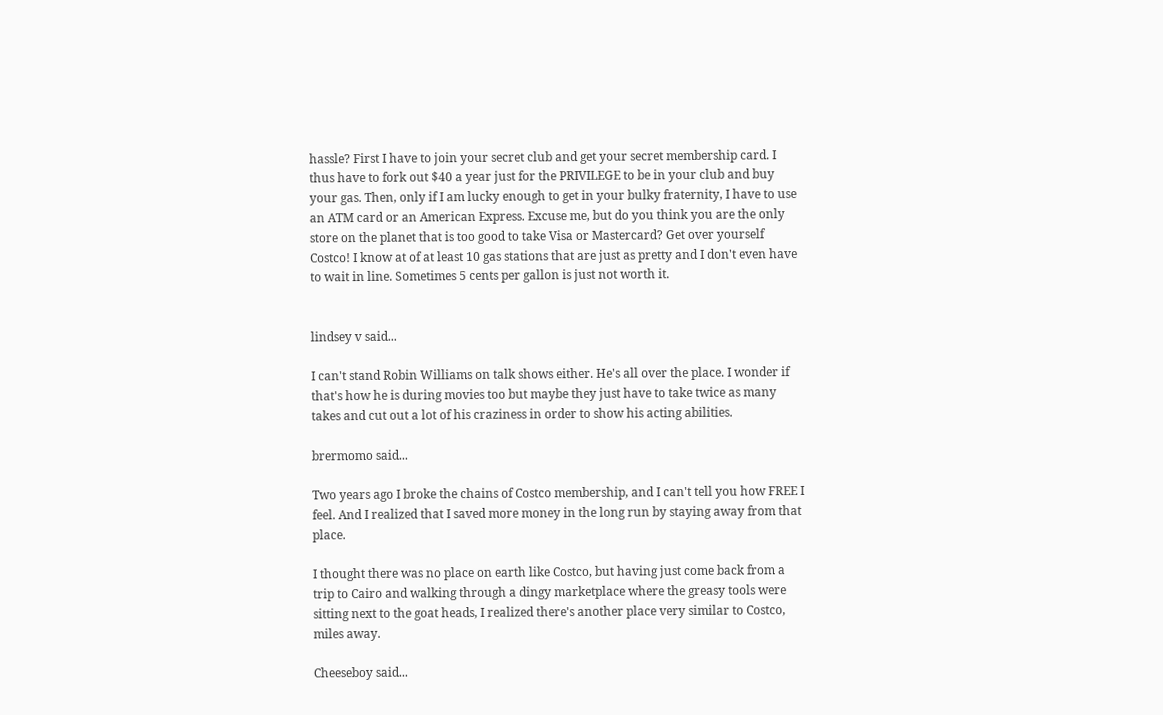hassle? First I have to join your secret club and get your secret membership card. I thus have to fork out $40 a year just for the PRIVILEGE to be in your club and buy your gas. Then, only if I am lucky enough to get in your bulky fraternity, I have to use an ATM card or an American Express. Excuse me, but do you think you are the only store on the planet that is too good to take Visa or Mastercard? Get over yourself Costco! I know at of at least 10 gas stations that are just as pretty and I don't even have to wait in line. Sometimes 5 cents per gallon is just not worth it.


lindsey v said...

I can't stand Robin Williams on talk shows either. He's all over the place. I wonder if that's how he is during movies too but maybe they just have to take twice as many takes and cut out a lot of his craziness in order to show his acting abilities.

brermomo said...

Two years ago I broke the chains of Costco membership, and I can't tell you how FREE I feel. And I realized that I saved more money in the long run by staying away from that place.

I thought there was no place on earth like Costco, but having just come back from a trip to Cairo and walking through a dingy marketplace where the greasy tools were sitting next to the goat heads, I realized there's another place very similar to Costco, miles away.

Cheeseboy said...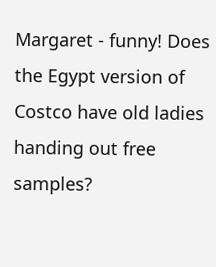Margaret - funny! Does the Egypt version of Costco have old ladies handing out free samples?